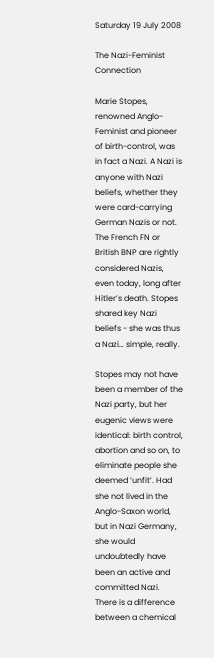Saturday 19 July 2008

The Nazi-Feminist Connection

Marie Stopes, renowned Anglo-Feminist and pioneer of birth-control, was in fact a Nazi. A Nazi is anyone with Nazi beliefs, whether they were card-carrying German Nazis or not. The French FN or British BNP are rightly considered Nazis, even today, long after Hitler’s death. Stopes shared key Nazi beliefs - she was thus a Nazi… simple, really.

Stopes may not have been a member of the Nazi party, but her eugenic views were identical: birth control, abortion and so on, to eliminate people she deemed ‘unfit’. Had she not lived in the Anglo-Saxon world, but in Nazi Germany, she would undoubtedly have been an active and committed Nazi. There is a difference between a chemical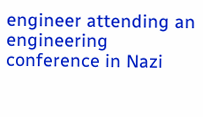engineer attending an engineering conference in Nazi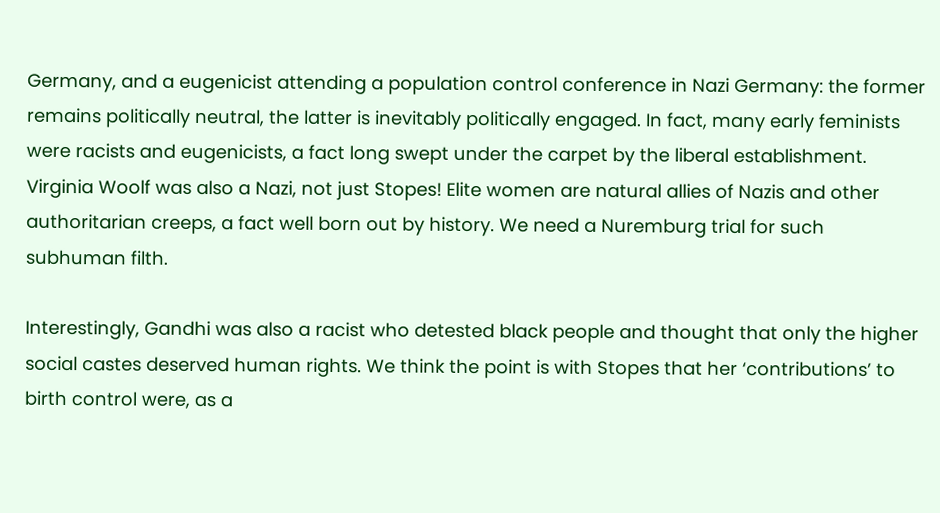Germany, and a eugenicist attending a population control conference in Nazi Germany: the former remains politically neutral, the latter is inevitably politically engaged. In fact, many early feminists were racists and eugenicists, a fact long swept under the carpet by the liberal establishment. Virginia Woolf was also a Nazi, not just Stopes! Elite women are natural allies of Nazis and other authoritarian creeps, a fact well born out by history. We need a Nuremburg trial for such subhuman filth.

Interestingly, Gandhi was also a racist who detested black people and thought that only the higher social castes deserved human rights. We think the point is with Stopes that her ‘contributions’ to birth control were, as a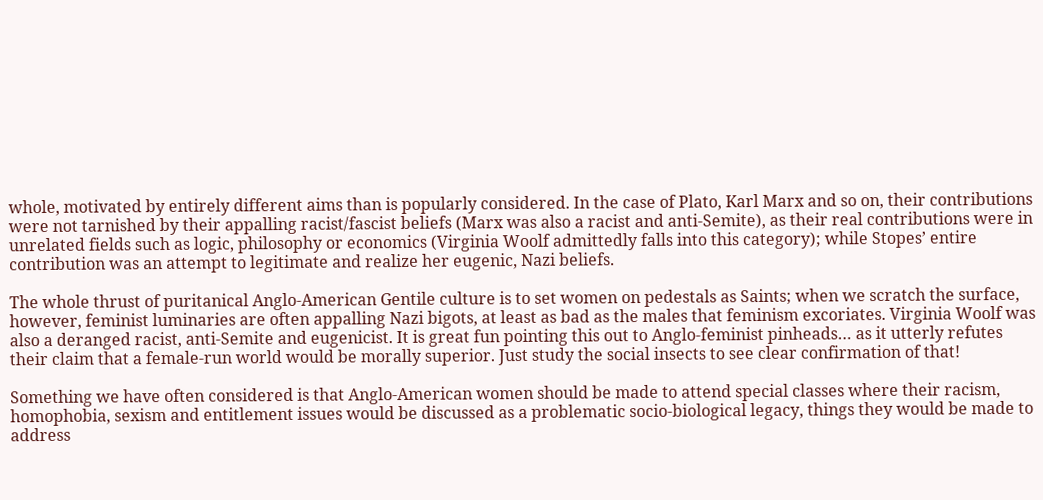whole, motivated by entirely different aims than is popularly considered. In the case of Plato, Karl Marx and so on, their contributions were not tarnished by their appalling racist/fascist beliefs (Marx was also a racist and anti-Semite), as their real contributions were in unrelated fields such as logic, philosophy or economics (Virginia Woolf admittedly falls into this category); while Stopes’ entire contribution was an attempt to legitimate and realize her eugenic, Nazi beliefs.

The whole thrust of puritanical Anglo-American Gentile culture is to set women on pedestals as Saints; when we scratch the surface, however, feminist luminaries are often appalling Nazi bigots, at least as bad as the males that feminism excoriates. Virginia Woolf was also a deranged racist, anti-Semite and eugenicist. It is great fun pointing this out to Anglo-feminist pinheads… as it utterly refutes their claim that a female-run world would be morally superior. Just study the social insects to see clear confirmation of that!

Something we have often considered is that Anglo-American women should be made to attend special classes where their racism, homophobia, sexism and entitlement issues would be discussed as a problematic socio-biological legacy, things they would be made to address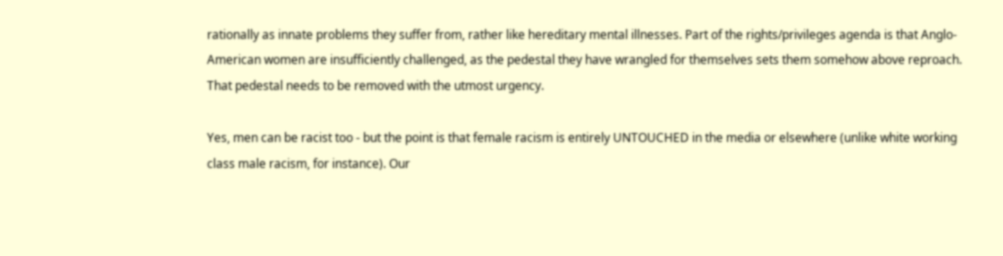rationally as innate problems they suffer from, rather like hereditary mental illnesses. Part of the rights/privileges agenda is that Anglo-American women are insufficiently challenged, as the pedestal they have wrangled for themselves sets them somehow above reproach. That pedestal needs to be removed with the utmost urgency.

Yes, men can be racist too - but the point is that female racism is entirely UNTOUCHED in the media or elsewhere (unlike white working class male racism, for instance). Our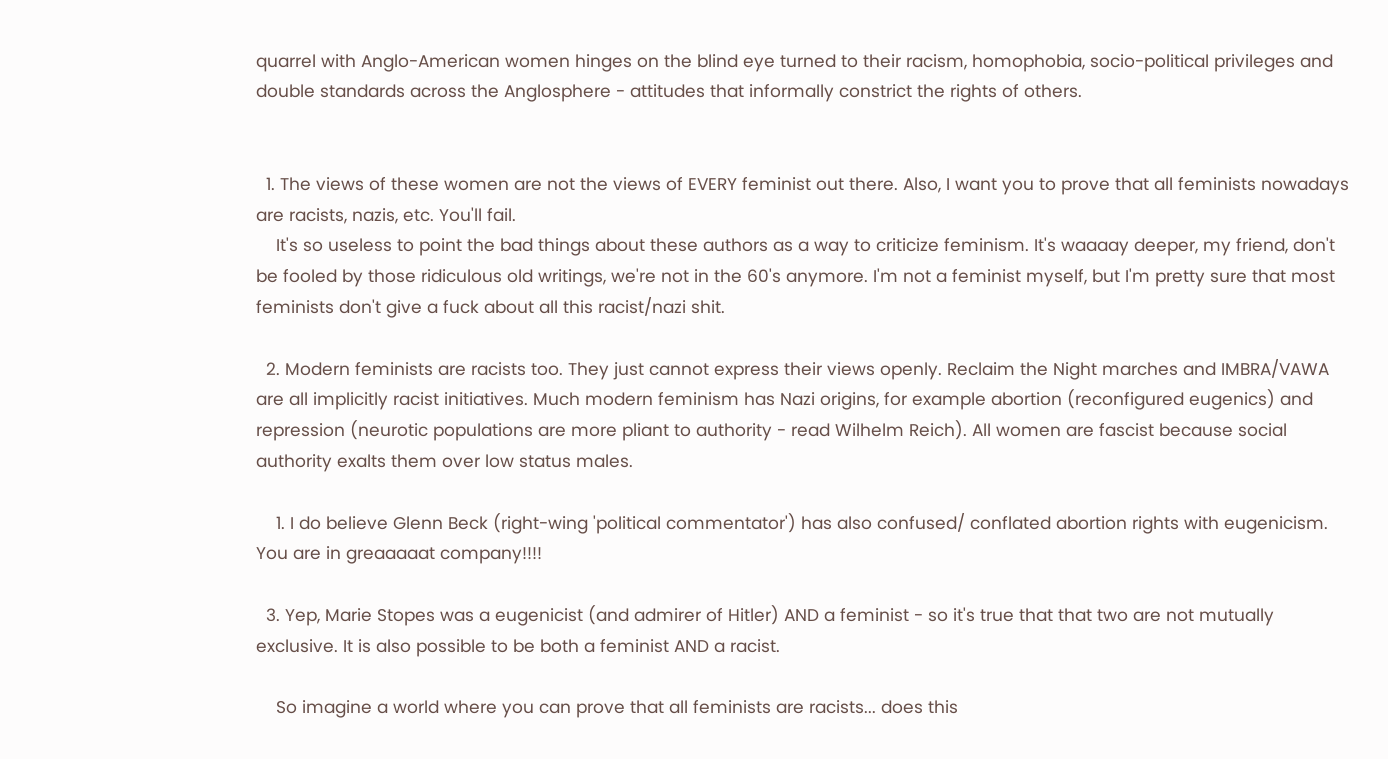quarrel with Anglo-American women hinges on the blind eye turned to their racism, homophobia, socio-political privileges and double standards across the Anglosphere - attitudes that informally constrict the rights of others.


  1. The views of these women are not the views of EVERY feminist out there. Also, I want you to prove that all feminists nowadays are racists, nazis, etc. You'll fail.
    It's so useless to point the bad things about these authors as a way to criticize feminism. It's waaaay deeper, my friend, don't be fooled by those ridiculous old writings, we're not in the 60's anymore. I'm not a feminist myself, but I'm pretty sure that most feminists don't give a fuck about all this racist/nazi shit.

  2. Modern feminists are racists too. They just cannot express their views openly. Reclaim the Night marches and IMBRA/VAWA are all implicitly racist initiatives. Much modern feminism has Nazi origins, for example abortion (reconfigured eugenics) and repression (neurotic populations are more pliant to authority - read Wilhelm Reich). All women are fascist because social authority exalts them over low status males.

    1. I do believe Glenn Beck (right-wing 'political commentator') has also confused/ conflated abortion rights with eugenicism. You are in greaaaaat company!!!!

  3. Yep, Marie Stopes was a eugenicist (and admirer of Hitler) AND a feminist - so it's true that that two are not mutually exclusive. It is also possible to be both a feminist AND a racist.

    So imagine a world where you can prove that all feminists are racists... does this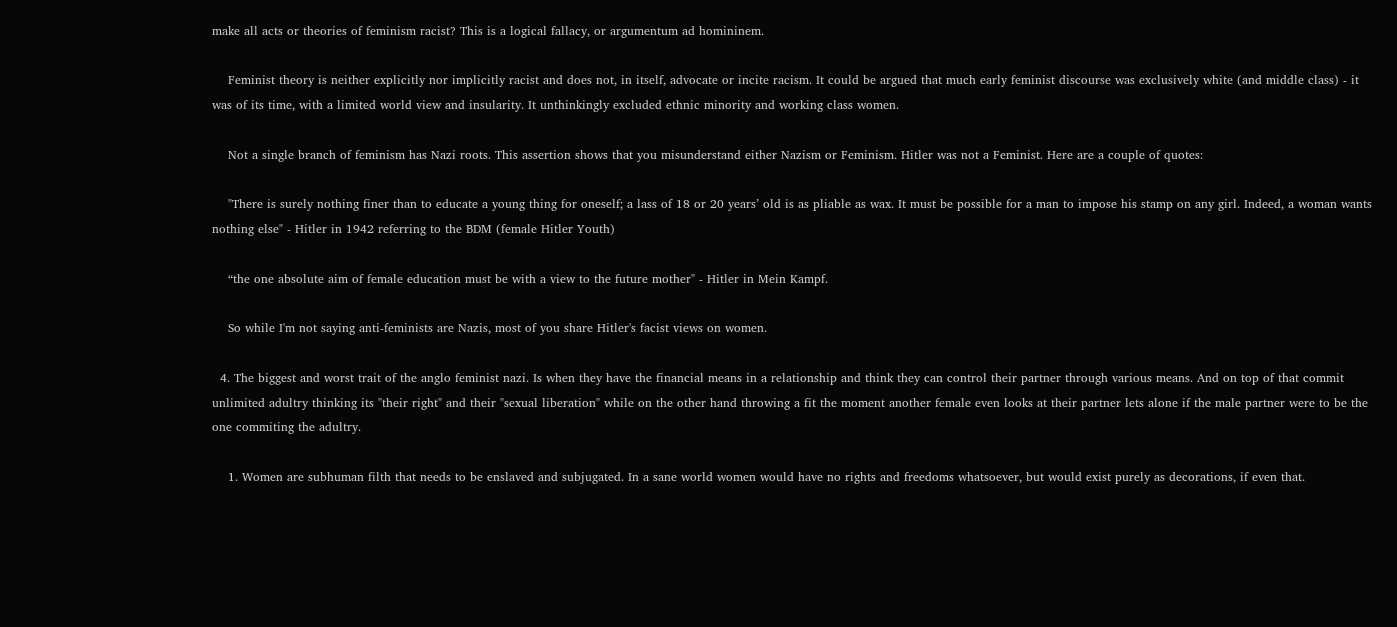make all acts or theories of feminism racist? This is a logical fallacy, or argumentum ad homininem.

    Feminist theory is neither explicitly nor implicitly racist and does not, in itself, advocate or incite racism. It could be argued that much early feminist discourse was exclusively white (and middle class) - it was of its time, with a limited world view and insularity. It unthinkingly excluded ethnic minority and working class women.

    Not a single branch of feminism has Nazi roots. This assertion shows that you misunderstand either Nazism or Feminism. Hitler was not a Feminist. Here are a couple of quotes:

    "There is surely nothing finer than to educate a young thing for oneself; a lass of 18 or 20 years’ old is as pliable as wax. It must be possible for a man to impose his stamp on any girl. Indeed, a woman wants nothing else" - Hitler in 1942 referring to the BDM (female Hitler Youth)

    “the one absolute aim of female education must be with a view to the future mother" - Hitler in Mein Kampf.

    So while I'm not saying anti-feminists are Nazis, most of you share Hitler's facist views on women.

  4. The biggest and worst trait of the anglo feminist nazi. Is when they have the financial means in a relationship and think they can control their partner through various means. And on top of that commit unlimited adultry thinking its "their right" and their "sexual liberation" while on the other hand throwing a fit the moment another female even looks at their partner lets alone if the male partner were to be the one commiting the adultry.

    1. Women are subhuman filth that needs to be enslaved and subjugated. In a sane world women would have no rights and freedoms whatsoever, but would exist purely as decorations, if even that.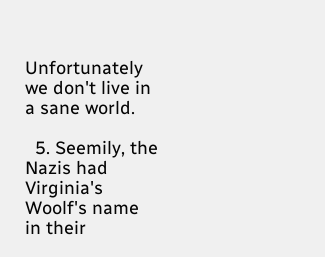Unfortunately we don't live in a sane world.

  5. Seemily, the Nazis had Virginia's Woolf's name in their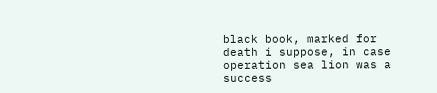black book, marked for death i suppose, in case operation sea lion was a success